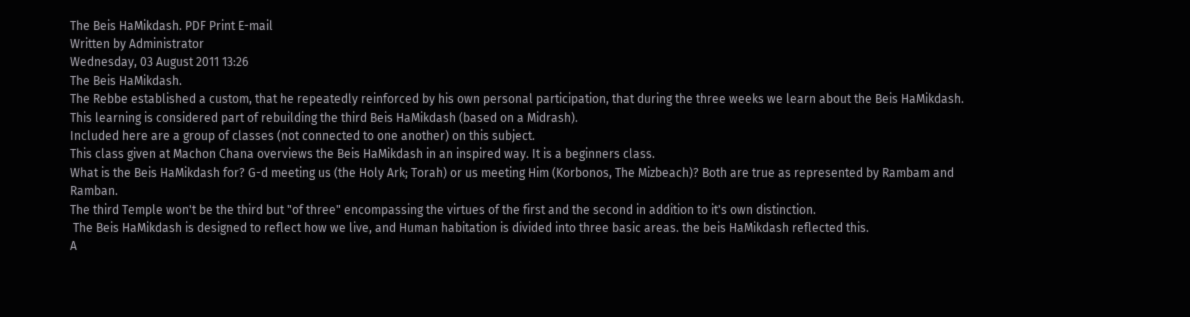The Beis HaMikdash. PDF Print E-mail
Written by Administrator
Wednesday, 03 August 2011 13:26
The Beis HaMikdash.
The Rebbe established a custom, that he repeatedly reinforced by his own personal participation, that during the three weeks we learn about the Beis HaMikdash. This learning is considered part of rebuilding the third Beis HaMikdash (based on a Midrash).
Included here are a group of classes (not connected to one another) on this subject.
This class given at Machon Chana overviews the Beis HaMikdash in an inspired way. It is a beginners class.
What is the Beis HaMikdash for? G-d meeting us (the Holy Ark; Torah) or us meeting Him (Korbonos, The Mizbeach)? Both are true as represented by Rambam and Ramban.
The third Temple won't be the third but "of three" encompassing the virtues of the first and the second in addition to it's own distinction.
 The Beis HaMikdash is designed to reflect how we live, and Human habitation is divided into three basic areas. the beis HaMikdash reflected this.
A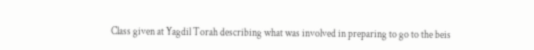Class given at Yagdil Torah describing what was involved in preparing to go to the beis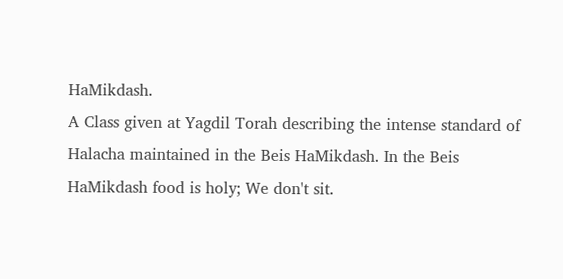HaMikdash.
A Class given at Yagdil Torah describing the intense standard of Halacha maintained in the Beis HaMikdash. In the Beis HaMikdash food is holy; We don't sit.